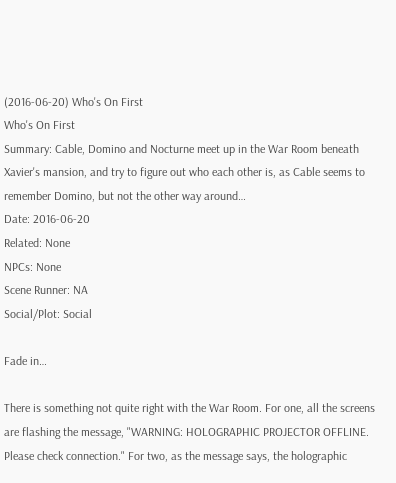(2016-06-20) Who's On First
Who's On First
Summary: Cable, Domino and Nocturne meet up in the War Room beneath Xavier's mansion, and try to figure out who each other is, as Cable seems to remember Domino, but not the other way around…
Date: 2016-06-20
Related: None
NPCs: None
Scene Runner: NA
Social/Plot: Social

Fade in…

There is something not quite right with the War Room. For one, all the screens are flashing the message, "WARNING: HOLOGRAPHIC PROJECTOR OFFLINE. Please check connection." For two, as the message says, the holographic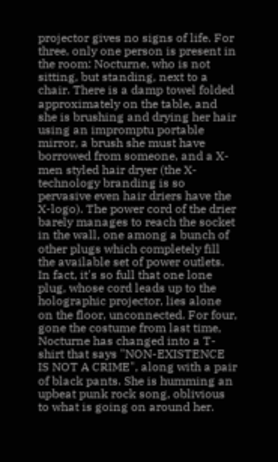projector gives no signs of life. For three, only one person is present in the room: Nocturne, who is not sitting, but standing, next to a chair. There is a damp towel folded approximately on the table, and she is brushing and drying her hair using an impromptu portable mirror, a brush she must have borrowed from someone, and a X-men styled hair dryer (the X-technology branding is so pervasive even hair driers have the X-logo). The power cord of the drier barely manages to reach the socket in the wall, one among a bunch of other plugs which completely fill the available set of power outlets. In fact, it's so full that one lone plug, whose cord leads up to the holographic projector, lies alone on the floor, unconnected. For four, gone the costume from last time, Nocturne has changed into a T-shirt that says "NON-EXISTENCE IS NOT A CRIME", along with a pair of black pants. She is humming an upbeat punk rock song, oblivious to what is going on around her.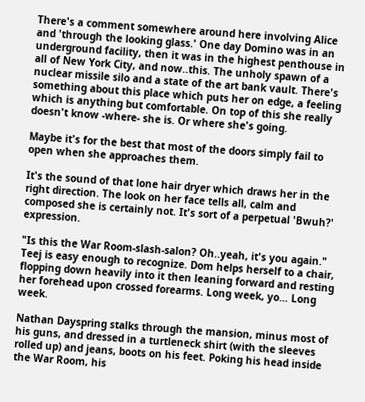There's a comment somewhere around here involving Alice and 'through the looking glass.' One day Domino was in an underground facility, then it was in the highest penthouse in all of New York City, and now..this. The unholy spawn of a nuclear missile silo and a state of the art bank vault. There's something about this place which puts her on edge, a feeling which is anything but comfortable. On top of this she really doesn't know -where- she is. Or where she's going.

Maybe it's for the best that most of the doors simply fail to open when she approaches them.

It's the sound of that lone hair dryer which draws her in the right direction. The look on her face tells all, calm and composed she is certainly not. It's sort of a perpetual 'Bwuh?' expression.

"Is this the War Room-slash-salon? Oh..yeah, it's you again." Teej is easy enough to recognize. Dom helps herself to a chair, flopping down heavily into it then leaning forward and resting her forehead upon crossed forearms. Long week, yo… Long week.

Nathan Dayspring stalks through the mansion, minus most of his guns, and dressed in a turtleneck shirt (with the sleeves rolled up) and jeans, boots on his feet. Poking his head inside the War Room, his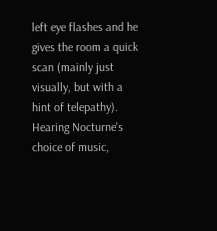left eye flashes and he gives the room a quick scan (mainly just visually, but with a hint of telepathy). Hearing Nocturne's choice of music,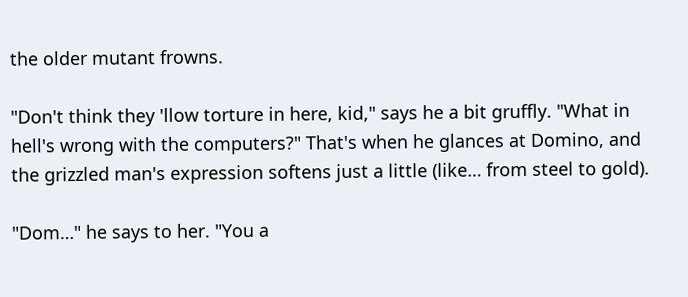the older mutant frowns.

"Don't think they 'llow torture in here, kid," says he a bit gruffly. "What in hell's wrong with the computers?" That's when he glances at Domino, and the grizzled man's expression softens just a little (like… from steel to gold).

"Dom…" he says to her. "You a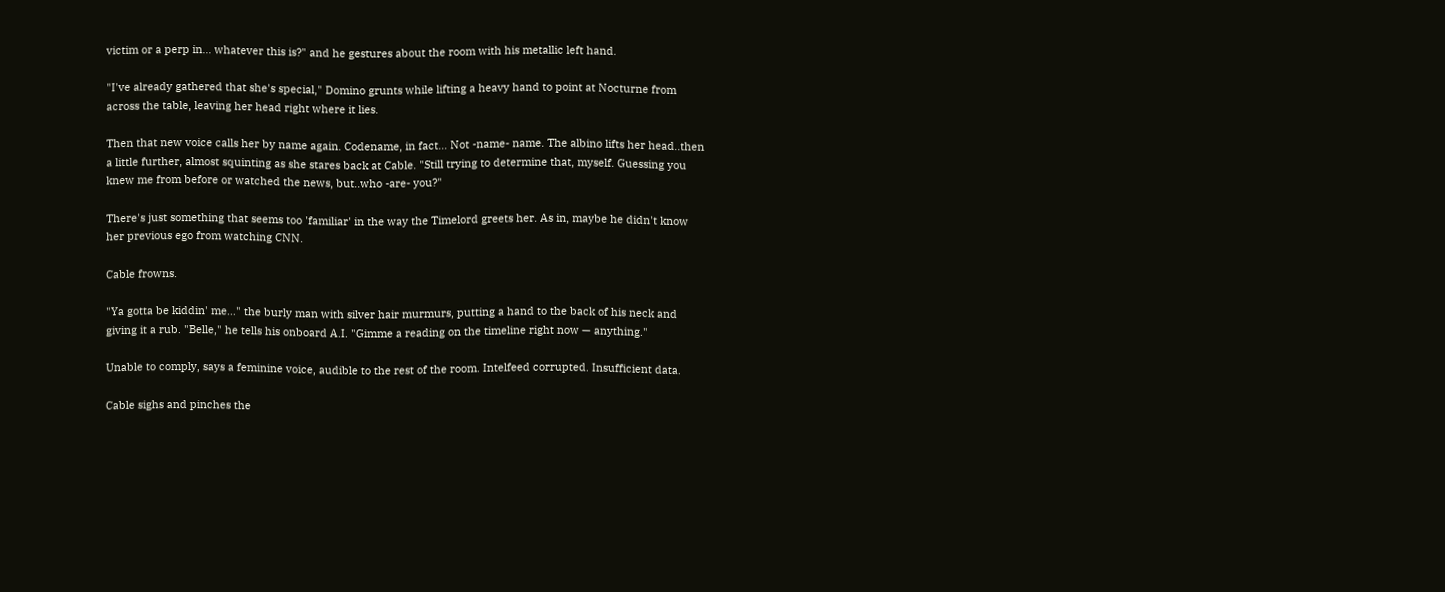victim or a perp in… whatever this is?" and he gestures about the room with his metallic left hand.

"I've already gathered that she's special," Domino grunts while lifting a heavy hand to point at Nocturne from across the table, leaving her head right where it lies.

Then that new voice calls her by name again. Codename, in fact… Not -name- name. The albino lifts her head..then a little further, almost squinting as she stares back at Cable. "Still trying to determine that, myself. Guessing you knew me from before or watched the news, but..who -are- you?"

There's just something that seems too 'familiar' in the way the Timelord greets her. As in, maybe he didn't know her previous ego from watching CNN.

Cable frowns.

"Ya gotta be kiddin' me…" the burly man with silver hair murmurs, putting a hand to the back of his neck and giving it a rub. "Belle," he tells his onboard A.I. "Gimme a reading on the timeline right now — anything."

Unable to comply, says a feminine voice, audible to the rest of the room. Intelfeed corrupted. Insufficient data.

Cable sighs and pinches the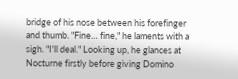bridge of his nose between his forefinger and thumb. "Fine… fine," he laments with a sigh. "I'll deal." Looking up, he glances at Nocturne firstly before giving Domino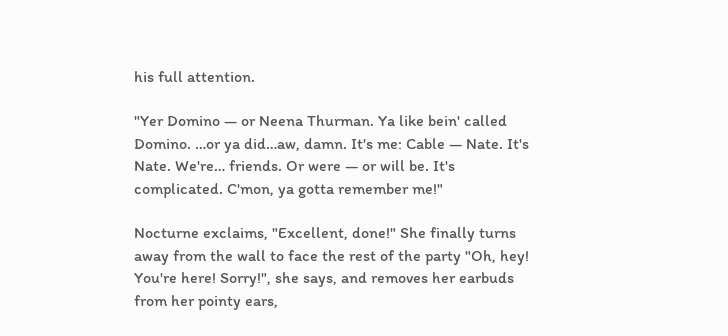his full attention.

"Yer Domino — or Neena Thurman. Ya like bein' called Domino. …or ya did…aw, damn. It's me: Cable — Nate. It's Nate. We're… friends. Or were — or will be. It's complicated. C'mon, ya gotta remember me!"

Nocturne exclaims, "Excellent, done!" She finally turns away from the wall to face the rest of the party "Oh, hey! You're here! Sorry!", she says, and removes her earbuds from her pointy ears,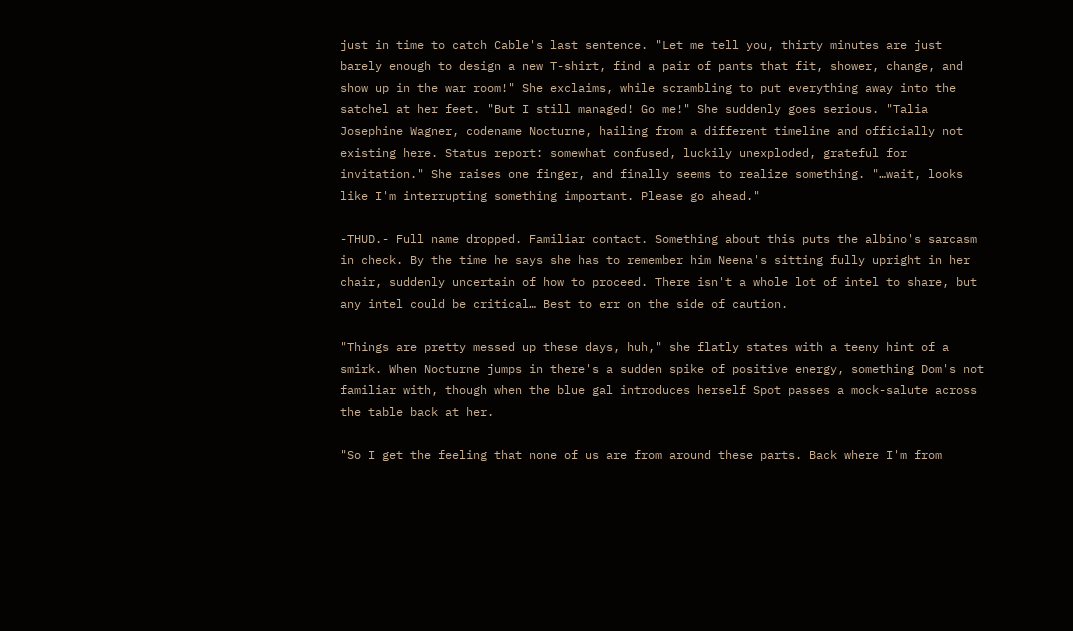just in time to catch Cable's last sentence. "Let me tell you, thirty minutes are just barely enough to design a new T-shirt, find a pair of pants that fit, shower, change, and show up in the war room!" She exclaims, while scrambling to put everything away into the satchel at her feet. "But I still managed! Go me!" She suddenly goes serious. "Talia Josephine Wagner, codename Nocturne, hailing from a different timeline and officially not existing here. Status report: somewhat confused, luckily unexploded, grateful for invitation." She raises one finger, and finally seems to realize something. "…wait, looks like I'm interrupting something important. Please go ahead."

-THUD.- Full name dropped. Familiar contact. Something about this puts the albino's sarcasm in check. By the time he says she has to remember him Neena's sitting fully upright in her chair, suddenly uncertain of how to proceed. There isn't a whole lot of intel to share, but any intel could be critical… Best to err on the side of caution.

"Things are pretty messed up these days, huh," she flatly states with a teeny hint of a smirk. When Nocturne jumps in there's a sudden spike of positive energy, something Dom's not familiar with, though when the blue gal introduces herself Spot passes a mock-salute across the table back at her.

"So I get the feeling that none of us are from around these parts. Back where I'm from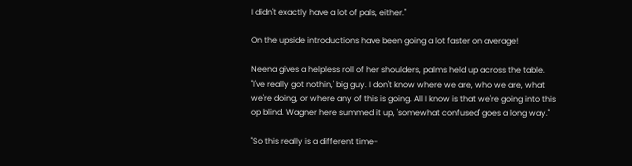I didn't exactly have a lot of pals, either."

On the upside introductions have been going a lot faster on average!

Neena gives a helpless roll of her shoulders, palms held up across the table. "I've really got nothin,' big guy. I don't know where we are, who we are, what we're doing, or where any of this is going. All I know is that we're going into this op blind. Wagner here summed it up, 'somewhat confused' goes a long way."

"So this really is a different time-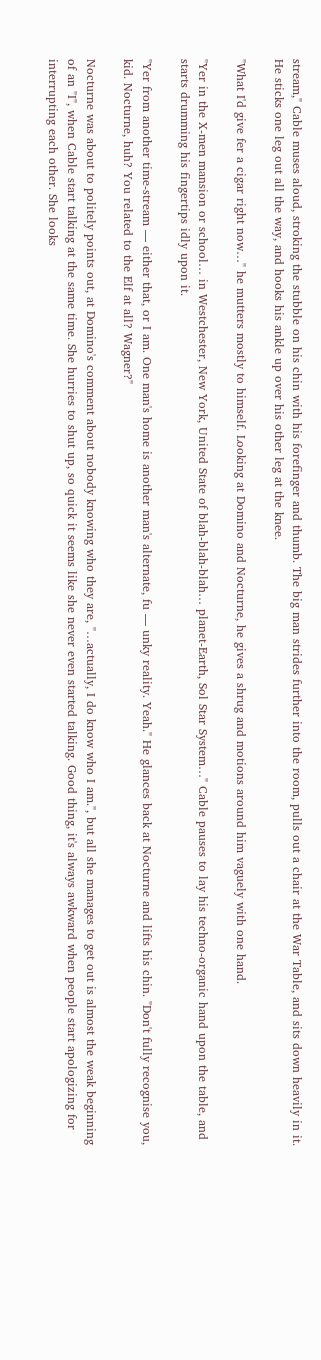stream," Cable muses aloud, stroking the stubble on his chin with his forefinger and thumb. The big man strides further into the room, pulls out a chair at the War Table, and sits down heavily in it. He sticks one leg out all the way, and hooks his ankle up over his other leg at the knee.

"What I'd give fer a cigar right now…" he mutters mostly to himself. Looking at Domino and Nocturne, he gives a shrug and motions around him vaguely with one hand.

"Yer in the X-men mansion or school… in Westchester, New York, United State of blah-blah-blah… planet-Earth, Sol Star System…" Cable pauses to lay his techno-organic hand upon the table, and starts drumming his fingertips idly upon it.

"Yer from another time-stream — either that, or I am. One man's home is another man's alternate, fu — unky reality. Yeah." He glances back at Nocturne and lifts his chin. "Don't fully recognise you, kid. Nocturne, huh? You related to the Elf at all? Wagner?"

Nocturne was about to politely points out, at Domino's comment about nobody knowing who they are, "…actually, I do know who I am.", but all she manages to get out is almost the weak beginning of an "I", when Cable start talking at the same time. She hurries to shut up, so quick it seems like she never even started talking. Good thing, it's always awkward when people start apologizing for interrupting each other. She looks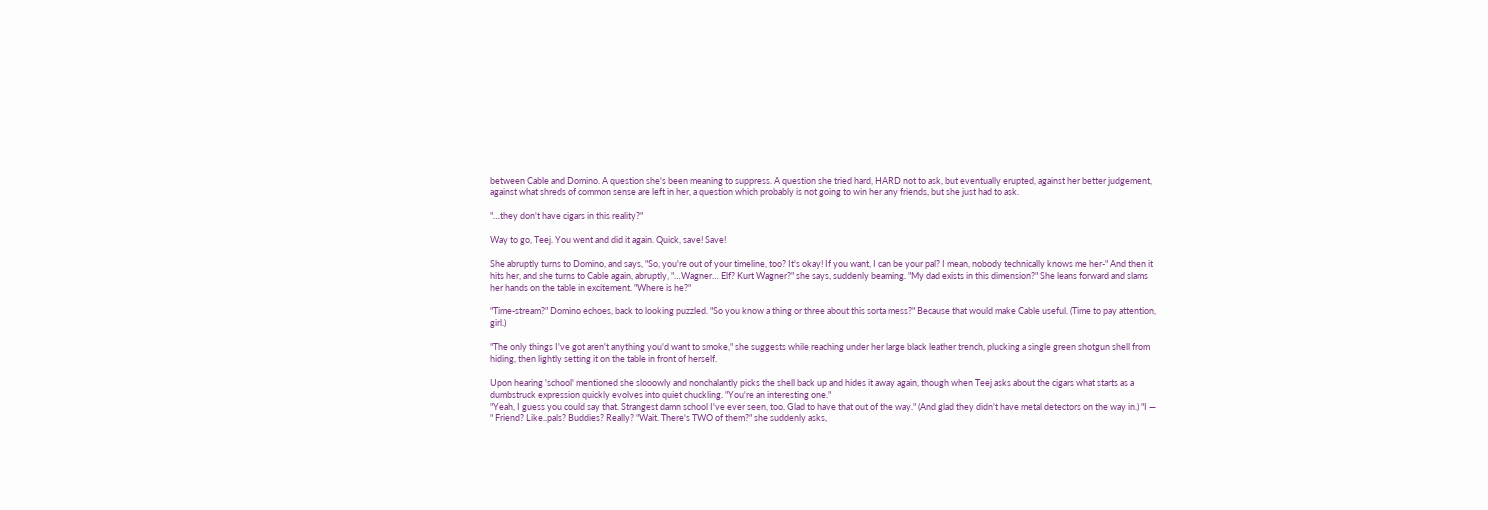between Cable and Domino. A question she's been meaning to suppress. A question she tried hard, HARD not to ask, but eventually erupted, against her better judgement, against what shreds of common sense are left in her, a question which probably is not going to win her any friends, but she just had to ask.

"…they don't have cigars in this reality?"

Way to go, Teej. You went and did it again. Quick, save! Save!

She abruptly turns to Domino, and says, "So, you're out of your timeline, too? It's okay! If you want, I can be your pal? I mean, nobody technically knows me her-" And then it hits her, and she turns to Cable again, abruptly, "…Wagner… Elf? Kurt Wagner?" she says, suddenly beaming. "My dad exists in this dimension?" She leans forward and slams her hands on the table in excitement. "Where is he?"

"Time-stream?" Domino echoes, back to looking puzzled. "So you know a thing or three about this sorta mess?" Because that would make Cable useful. (Time to pay attention, girl.)

"The only things I've got aren't anything you'd want to smoke," she suggests while reaching under her large black leather trench, plucking a single green shotgun shell from hiding, then lightly setting it on the table in front of herself.

Upon hearing 'school' mentioned she slooowly and nonchalantly picks the shell back up and hides it away again, though when Teej asks about the cigars what starts as a dumbstruck expression quickly evolves into quiet chuckling. "You're an interesting one."
"Yeah, I guess you could say that. Strangest damn school I've ever seen, too. Glad to have that out of the way." (And glad they didn't have metal detectors on the way in.) "I — " Friend? Like..pals? Buddies? Really? "Wait. There's TWO of them?" she suddenly asks,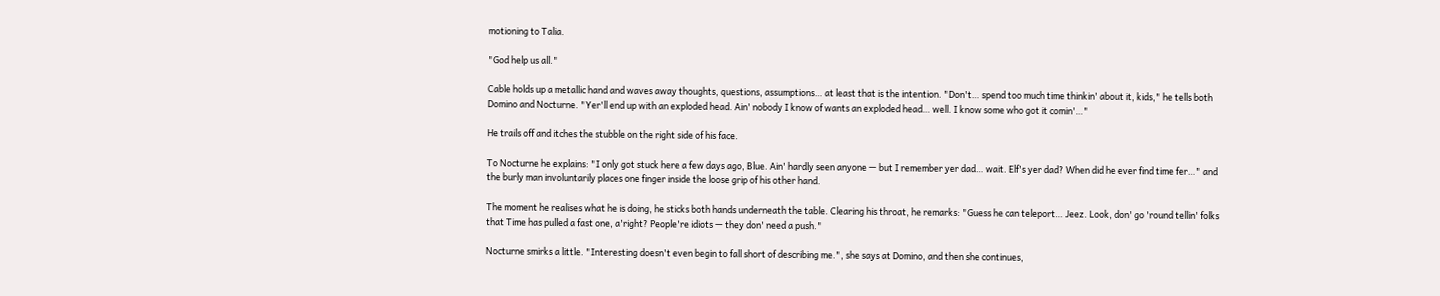motioning to Talia.

"God help us all."

Cable holds up a metallic hand and waves away thoughts, questions, assumptions… at least that is the intention. "Don't… spend too much time thinkin' about it, kids," he tells both Domino and Nocturne. "Yer'll end up with an exploded head. Ain' nobody I know of wants an exploded head… well. I know some who got it comin'…"

He trails off and itches the stubble on the right side of his face.

To Nocturne he explains: "I only got stuck here a few days ago, Blue. Ain' hardly seen anyone — but I remember yer dad… wait. Elf's yer dad? When did he ever find time fer…" and the burly man involuntarily places one finger inside the loose grip of his other hand.

The moment he realises what he is doing, he sticks both hands underneath the table. Clearing his throat, he remarks: "Guess he can teleport… Jeez. Look, don' go 'round tellin' folks that Time has pulled a fast one, a'right? People're idiots — they don' need a push."

Nocturne smirks a little. "Interesting doesn't even begin to fall short of describing me.", she says at Domino, and then she continues,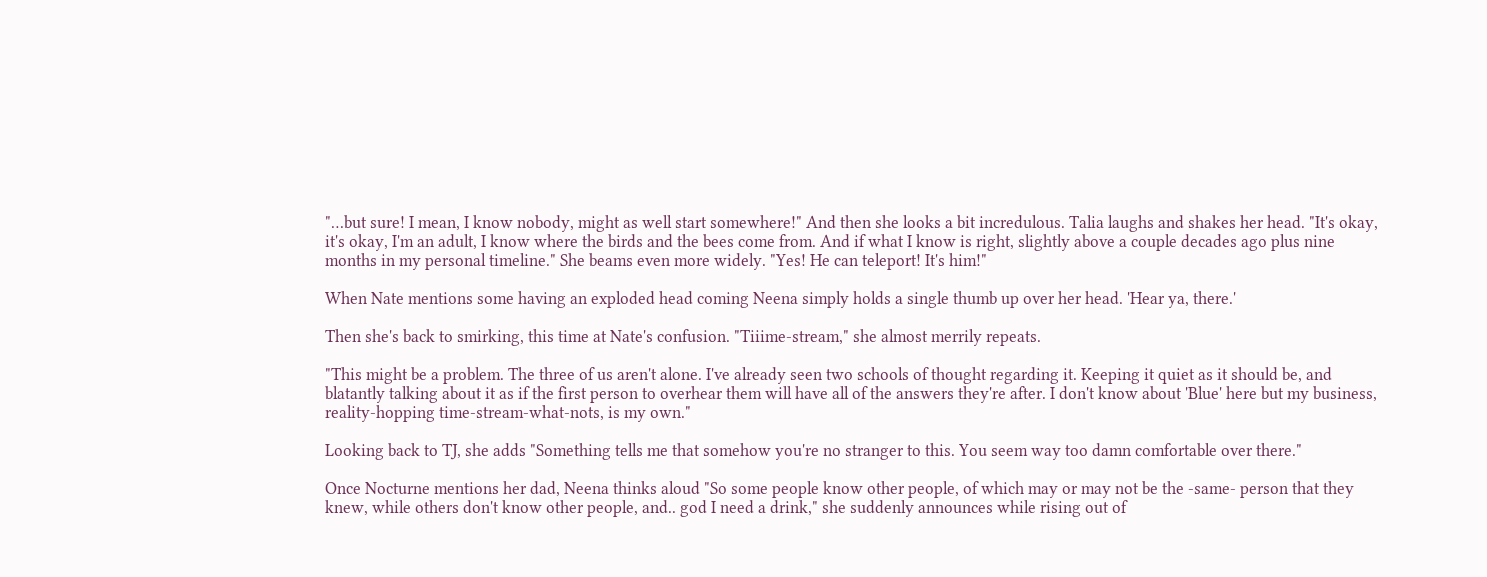"…but sure! I mean, I know nobody, might as well start somewhere!" And then she looks a bit incredulous. Talia laughs and shakes her head. "It's okay, it's okay, I'm an adult, I know where the birds and the bees come from. And if what I know is right, slightly above a couple decades ago plus nine months in my personal timeline." She beams even more widely. "Yes! He can teleport! It's him!"

When Nate mentions some having an exploded head coming Neena simply holds a single thumb up over her head. 'Hear ya, there.'

Then she's back to smirking, this time at Nate's confusion. "Tiiime-stream," she almost merrily repeats.

"This might be a problem. The three of us aren't alone. I've already seen two schools of thought regarding it. Keeping it quiet as it should be, and blatantly talking about it as if the first person to overhear them will have all of the answers they're after. I don't know about 'Blue' here but my business, reality-hopping time-stream-what-nots, is my own."

Looking back to TJ, she adds "Something tells me that somehow you're no stranger to this. You seem way too damn comfortable over there."

Once Nocturne mentions her dad, Neena thinks aloud "So some people know other people, of which may or may not be the -same- person that they knew, while others don't know other people, and.. god I need a drink," she suddenly announces while rising out of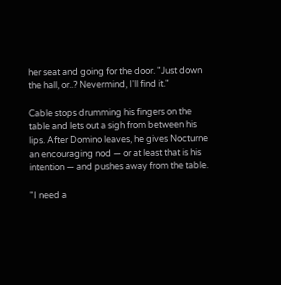her seat and going for the door. "Just down the hall, or..? Nevermind, I'll find it."

Cable stops drumming his fingers on the table and lets out a sigh from between his lips. After Domino leaves, he gives Nocturne an encouraging nod — or at least that is his intention — and pushes away from the table.

"I need a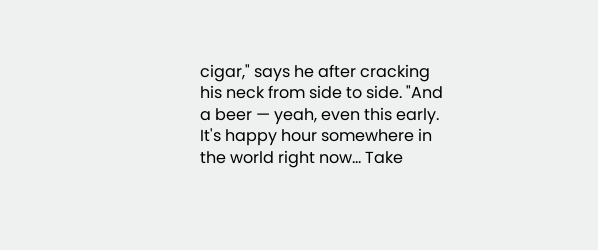cigar," says he after cracking his neck from side to side. "And a beer — yeah, even this early. It's happy hour somewhere in the world right now… Take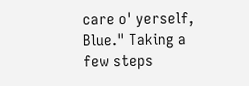care o' yerself, Blue." Taking a few steps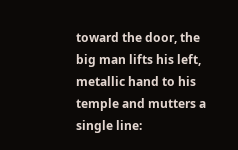toward the door, the big man lifts his left, metallic hand to his temple and mutters a single line: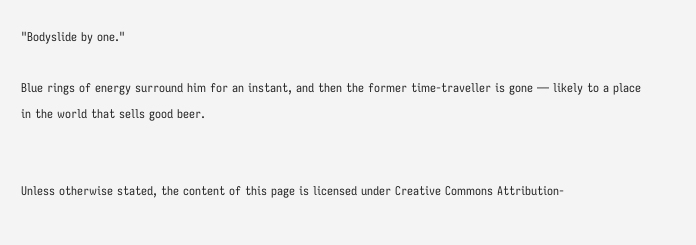"Bodyslide by one."

Blue rings of energy surround him for an instant, and then the former time-traveller is gone — likely to a place in the world that sells good beer.


Unless otherwise stated, the content of this page is licensed under Creative Commons Attribution-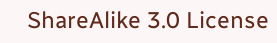ShareAlike 3.0 License